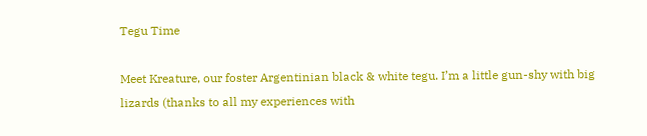Tegu Time

Meet Kreature, our foster Argentinian black & white tegu. I’m a little gun-shy with big lizards (thanks to all my experiences with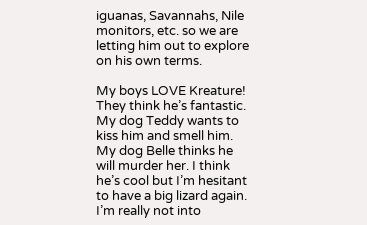iguanas, Savannahs, Nile monitors, etc. so we are letting him out to explore on his own terms.

My boys LOVE Kreature! They think he’s fantastic. My dog Teddy wants to kiss him and smell him. My dog Belle thinks he will murder her. I think he’s cool but I’m hesitant to have a big lizard again. I’m really not into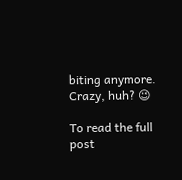biting anymore. Crazy, huh? 😉

To read the full post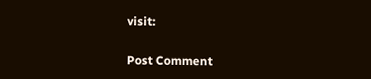visit:


Post Comment